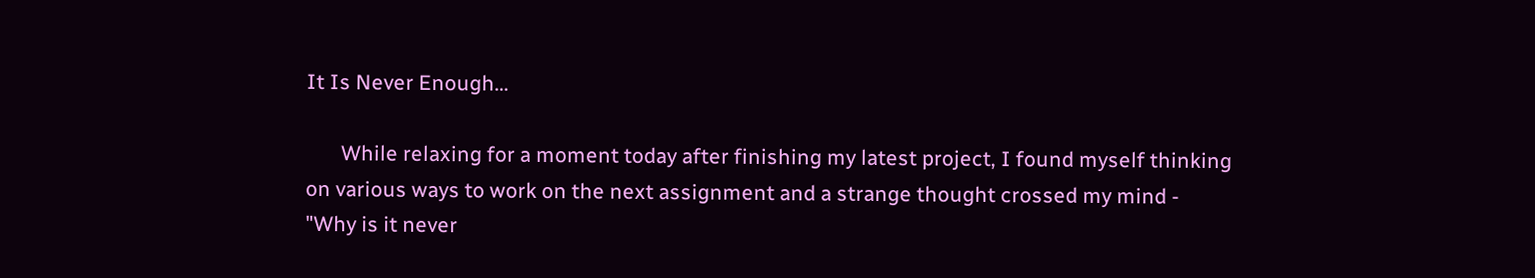It Is Never Enough…

       While relaxing for a moment today after finishing my latest project, I found myself thinking on various ways to work on the next assignment and a strange thought crossed my mind -  "Why is it never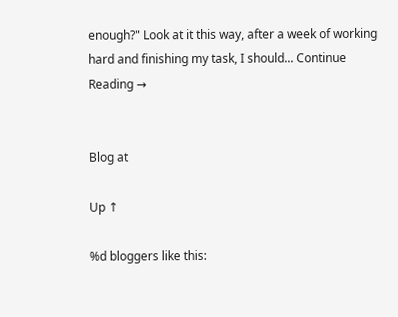enough?" Look at it this way, after a week of working hard and finishing my task, I should... Continue Reading →


Blog at

Up ↑

%d bloggers like this: